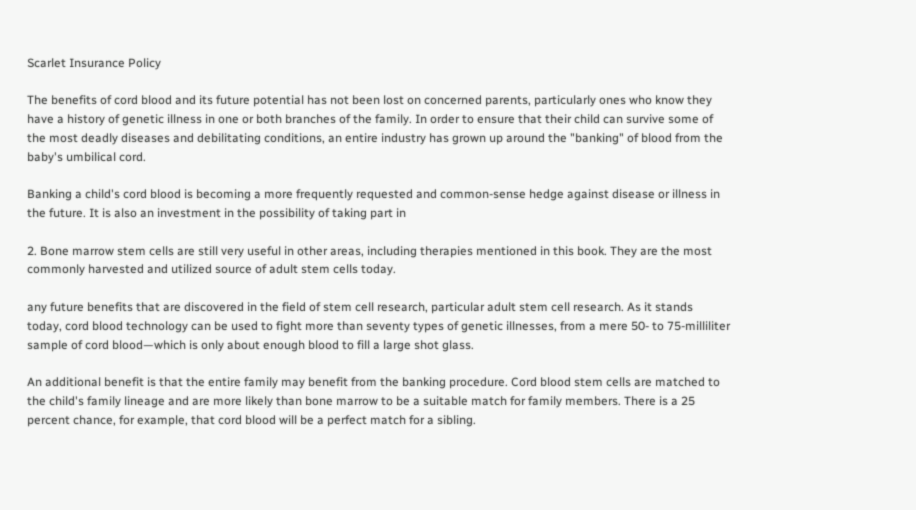Scarlet Insurance Policy

The benefits of cord blood and its future potential has not been lost on concerned parents, particularly ones who know they have a history of genetic illness in one or both branches of the family. In order to ensure that their child can survive some of the most deadly diseases and debilitating conditions, an entire industry has grown up around the "banking" of blood from the baby's umbilical cord.

Banking a child's cord blood is becoming a more frequently requested and common-sense hedge against disease or illness in the future. It is also an investment in the possibility of taking part in

2. Bone marrow stem cells are still very useful in other areas, including therapies mentioned in this book. They are the most commonly harvested and utilized source of adult stem cells today.

any future benefits that are discovered in the field of stem cell research, particular adult stem cell research. As it stands today, cord blood technology can be used to fight more than seventy types of genetic illnesses, from a mere 50- to 75-milliliter sample of cord blood—which is only about enough blood to fill a large shot glass.

An additional benefit is that the entire family may benefit from the banking procedure. Cord blood stem cells are matched to the child's family lineage and are more likely than bone marrow to be a suitable match for family members. There is a 25 percent chance, for example, that cord blood will be a perfect match for a sibling.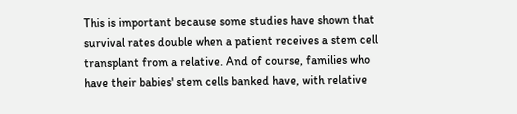This is important because some studies have shown that survival rates double when a patient receives a stem cell transplant from a relative. And of course, families who have their babies' stem cells banked have, with relative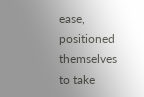ease, positioned themselves to take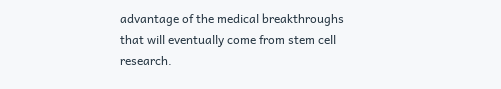advantage of the medical breakthroughs that will eventually come from stem cell research.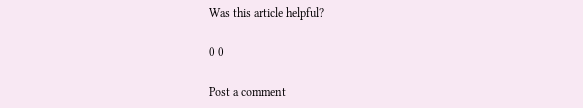Was this article helpful?

0 0

Post a comment